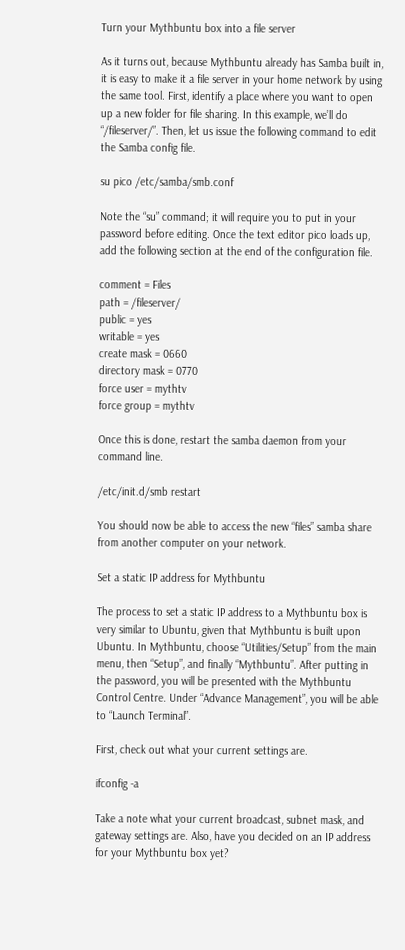Turn your Mythbuntu box into a file server

As it turns out, because Mythbuntu already has Samba built in, it is easy to make it a file server in your home network by using the same tool. First, identify a place where you want to open up a new folder for file sharing. In this example, we’ll do “/fileserver/”. Then, let us issue the following command to edit the Samba config file.

su pico /etc/samba/smb.conf

Note the “su” command; it will require you to put in your password before editing. Once the text editor pico loads up, add the following section at the end of the configuration file.

comment = Files
path = /fileserver/
public = yes
writable = yes
create mask = 0660
directory mask = 0770
force user = mythtv
force group = mythtv

Once this is done, restart the samba daemon from your command line.

/etc/init.d/smb restart

You should now be able to access the new “files” samba share from another computer on your network.

Set a static IP address for Mythbuntu

The process to set a static IP address to a Mythbuntu box is very similar to Ubuntu, given that Mythbuntu is built upon Ubuntu. In Mythbuntu, choose “Utilities/Setup” from the main menu, then “Setup”, and finally “Mythbuntu”. After putting in the password, you will be presented with the Mythbuntu Control Centre. Under “Advance Management”, you will be able to “Launch Terminal”.

First, check out what your current settings are.

ifconfig -a

Take a note what your current broadcast, subnet mask, and gateway settings are. Also, have you decided on an IP address for your Mythbuntu box yet?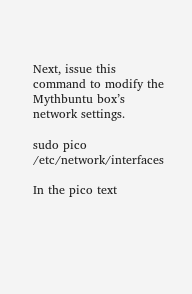Next, issue this command to modify the Mythbuntu box’s network settings.

sudo pico /etc/network/interfaces

In the pico text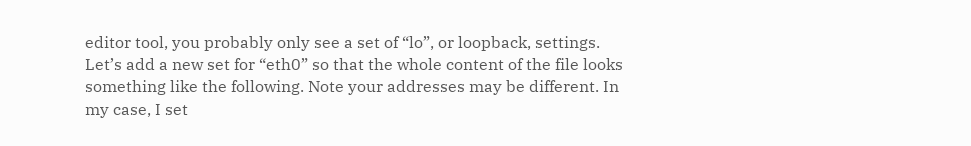editor tool, you probably only see a set of “lo”, or loopback, settings. Let’s add a new set for “eth0” so that the whole content of the file looks something like the following. Note your addresses may be different. In my case, I set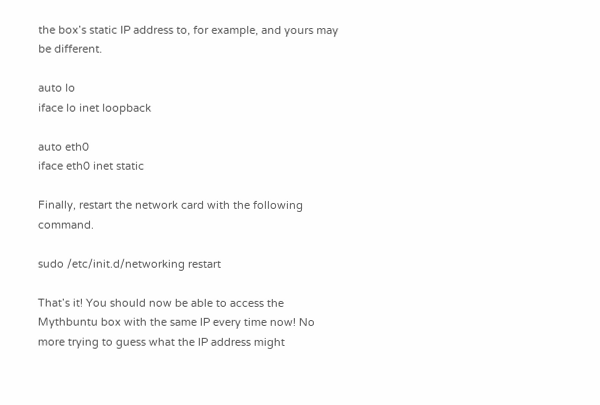the box’s static IP address to, for example, and yours may be different.

auto lo
iface lo inet loopback

auto eth0
iface eth0 inet static

Finally, restart the network card with the following command.

sudo /etc/init.d/networking restart

That’s it! You should now be able to access the Mythbuntu box with the same IP every time now! No more trying to guess what the IP address might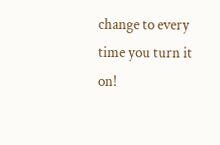change to every time you turn it on!